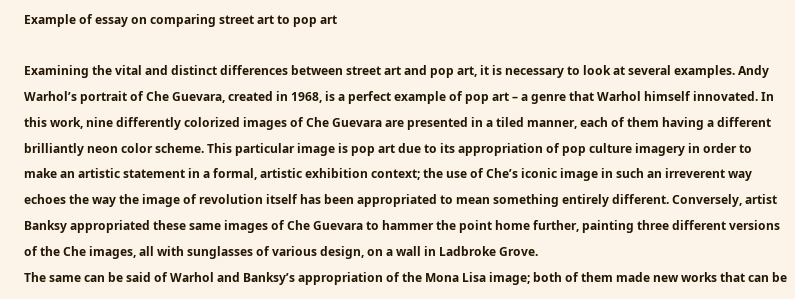Example of essay on comparing street art to pop art

Examining the vital and distinct differences between street art and pop art, it is necessary to look at several examples. Andy Warhol’s portrait of Che Guevara, created in 1968, is a perfect example of pop art – a genre that Warhol himself innovated. In this work, nine differently colorized images of Che Guevara are presented in a tiled manner, each of them having a different brilliantly neon color scheme. This particular image is pop art due to its appropriation of pop culture imagery in order to make an artistic statement in a formal, artistic exhibition context; the use of Che’s iconic image in such an irreverent way echoes the way the image of revolution itself has been appropriated to mean something entirely different. Conversely, artist Banksy appropriated these same images of Che Guevara to hammer the point home further, painting three different versions of the Che images, all with sunglasses of various design, on a wall in Ladbroke Grove.
The same can be said of Warhol and Banksy’s appropriation of the Mona Lisa image; both of them made new works that can be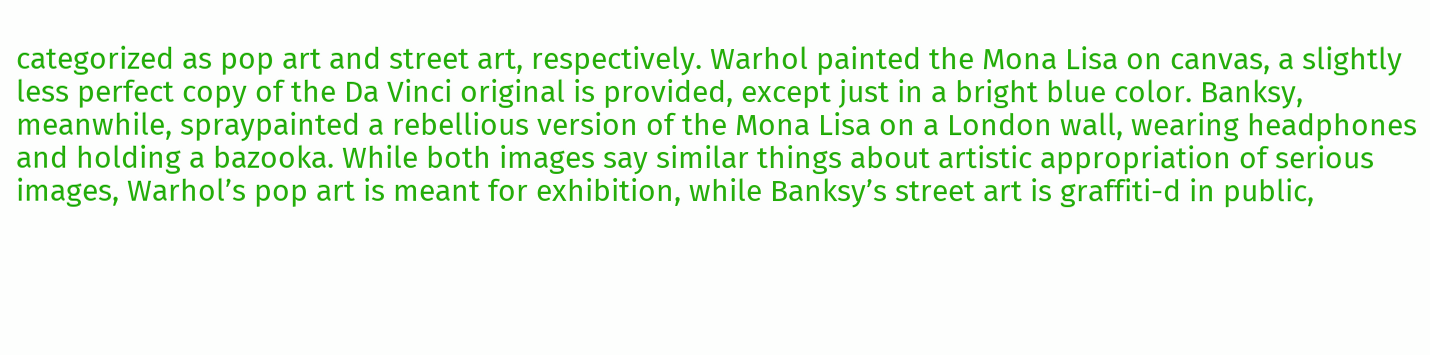categorized as pop art and street art, respectively. Warhol painted the Mona Lisa on canvas, a slightly less perfect copy of the Da Vinci original is provided, except just in a bright blue color. Banksy, meanwhile, spraypainted a rebellious version of the Mona Lisa on a London wall, wearing headphones and holding a bazooka. While both images say similar things about artistic appropriation of serious images, Warhol’s pop art is meant for exhibition, while Banksy’s street art is graffiti-d in public,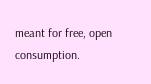meant for free, open consumption.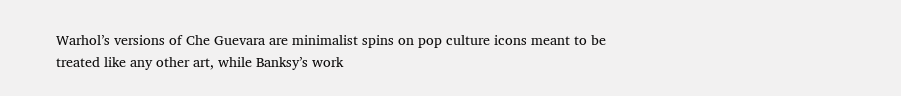Warhol’s versions of Che Guevara are minimalist spins on pop culture icons meant to be treated like any other art, while Banksy’s work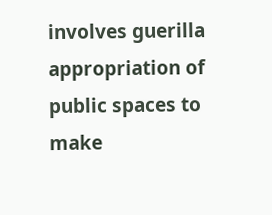involves guerilla appropriation of public spaces to make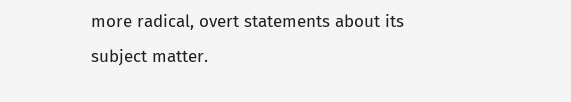more radical, overt statements about its subject matter.